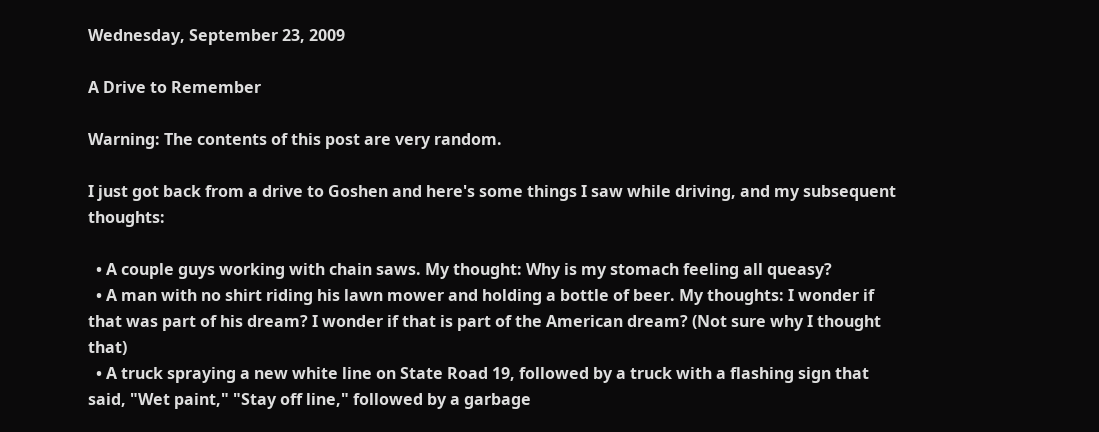Wednesday, September 23, 2009

A Drive to Remember

Warning: The contents of this post are very random.

I just got back from a drive to Goshen and here's some things I saw while driving, and my subsequent thoughts:

  • A couple guys working with chain saws. My thought: Why is my stomach feeling all queasy?
  • A man with no shirt riding his lawn mower and holding a bottle of beer. My thoughts: I wonder if that was part of his dream? I wonder if that is part of the American dream? (Not sure why I thought that)
  • A truck spraying a new white line on State Road 19, followed by a truck with a flashing sign that said, "Wet paint," "Stay off line," followed by a garbage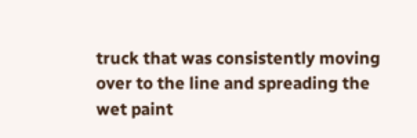truck that was consistently moving over to the line and spreading the wet paint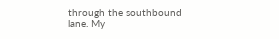through the southbound lane. My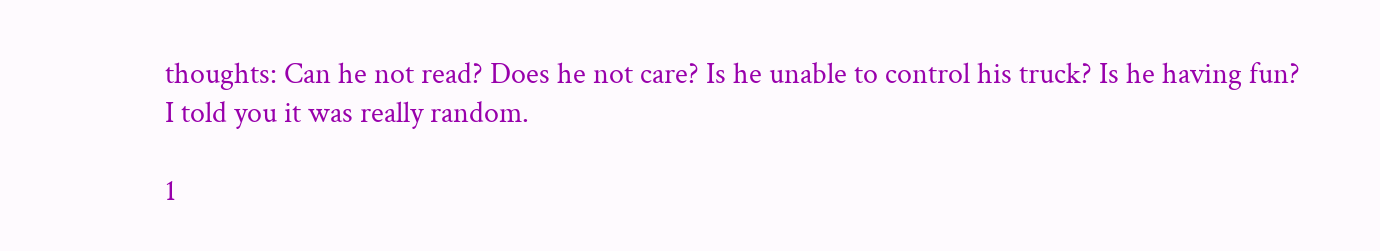thoughts: Can he not read? Does he not care? Is he unable to control his truck? Is he having fun?
I told you it was really random.

1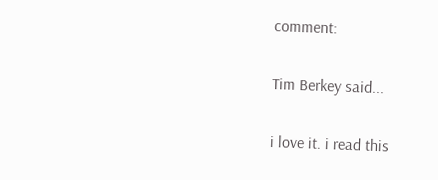comment:

Tim Berkey said...

i love it. i read this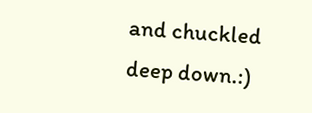and chuckled deep down.:)